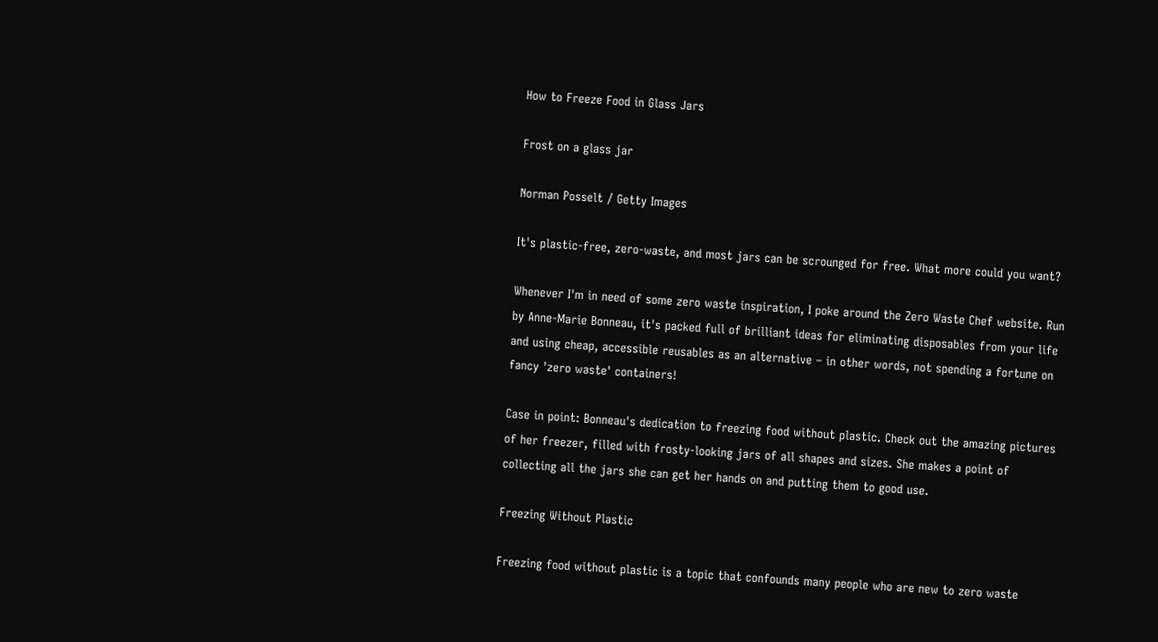How to Freeze Food in Glass Jars

Frost on a glass jar

Norman Posselt / Getty Images

It's plastic-free, zero-waste, and most jars can be scrounged for free. What more could you want?

Whenever I'm in need of some zero waste inspiration, I poke around the Zero Waste Chef website. Run by Anne-Marie Bonneau, it's packed full of brilliant ideas for eliminating disposables from your life and using cheap, accessible reusables as an alternative – in other words, not spending a fortune on fancy 'zero waste' containers!

Case in point: Bonneau's dedication to freezing food without plastic. Check out the amazing pictures of her freezer, filled with frosty-looking jars of all shapes and sizes. She makes a point of collecting all the jars she can get her hands on and putting them to good use.

Freezing Without Plastic

Freezing food without plastic is a topic that confounds many people who are new to zero waste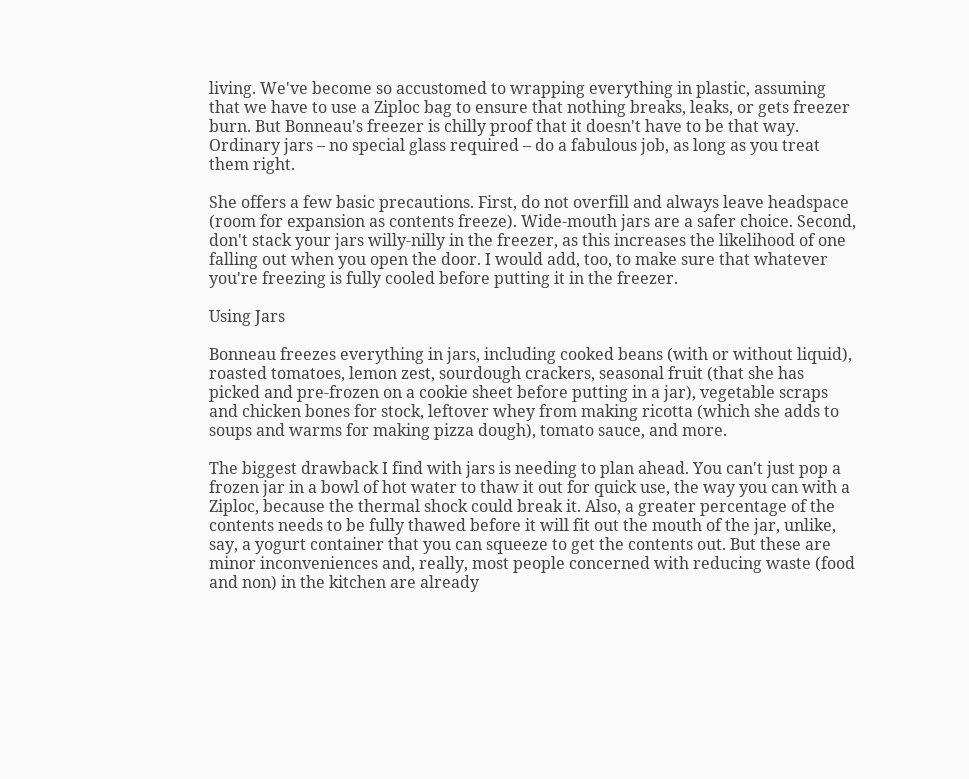living. We've become so accustomed to wrapping everything in plastic, assuming that we have to use a Ziploc bag to ensure that nothing breaks, leaks, or gets freezer burn. But Bonneau's freezer is chilly proof that it doesn't have to be that way. Ordinary jars – no special glass required – do a fabulous job, as long as you treat them right.

She offers a few basic precautions. First, do not overfill and always leave headspace (room for expansion as contents freeze). Wide-mouth jars are a safer choice. Second, don't stack your jars willy-nilly in the freezer, as this increases the likelihood of one falling out when you open the door. I would add, too, to make sure that whatever you're freezing is fully cooled before putting it in the freezer.

Using Jars

Bonneau freezes everything in jars, including cooked beans (with or without liquid), roasted tomatoes, lemon zest, sourdough crackers, seasonal fruit (that she has picked and pre-frozen on a cookie sheet before putting in a jar), vegetable scraps and chicken bones for stock, leftover whey from making ricotta (which she adds to soups and warms for making pizza dough), tomato sauce, and more.

The biggest drawback I find with jars is needing to plan ahead. You can't just pop a frozen jar in a bowl of hot water to thaw it out for quick use, the way you can with a Ziploc, because the thermal shock could break it. Also, a greater percentage of the contents needs to be fully thawed before it will fit out the mouth of the jar, unlike, say, a yogurt container that you can squeeze to get the contents out. But these are minor inconveniences and, really, most people concerned with reducing waste (food and non) in the kitchen are already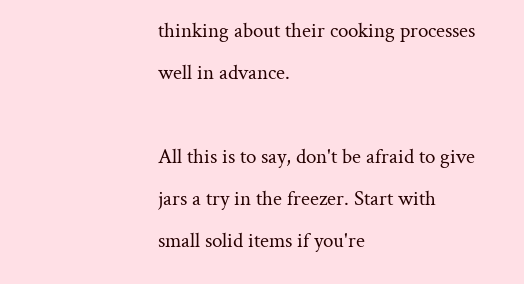thinking about their cooking processes well in advance.

All this is to say, don't be afraid to give jars a try in the freezer. Start with small solid items if you're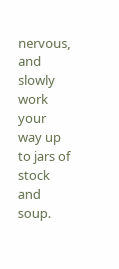nervous, and slowly work your way up to jars of stock and soup.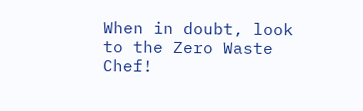When in doubt, look to the Zero Waste Chef!